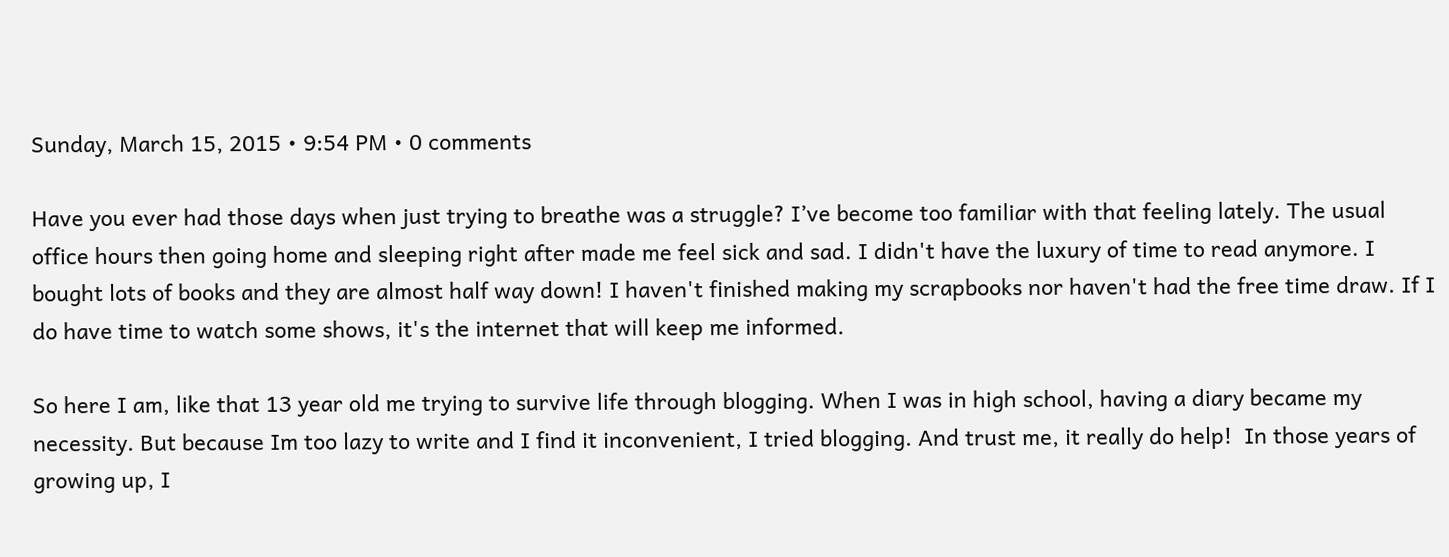Sunday, March 15, 2015 • 9:54 PM • 0 comments

Have you ever had those days when just trying to breathe was a struggle? I’ve become too familiar with that feeling lately. The usual office hours then going home and sleeping right after made me feel sick and sad. I didn't have the luxury of time to read anymore. I bought lots of books and they are almost half way down! I haven't finished making my scrapbooks nor haven't had the free time draw. If I do have time to watch some shows, it's the internet that will keep me informed.

So here I am, like that 13 year old me trying to survive life through blogging. When I was in high school, having a diary became my necessity. But because Im too lazy to write and I find it inconvenient, I tried blogging. And trust me, it really do help!  In those years of growing up, I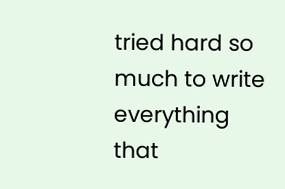tried hard so much to write everything that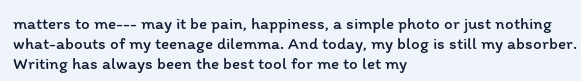matters to me--- may it be pain, happiness, a simple photo or just nothing what-abouts of my teenage dilemma. And today, my blog is still my absorber. Writing has always been the best tool for me to let my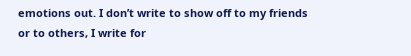emotions out. I don’t write to show off to my friends or to others, I write for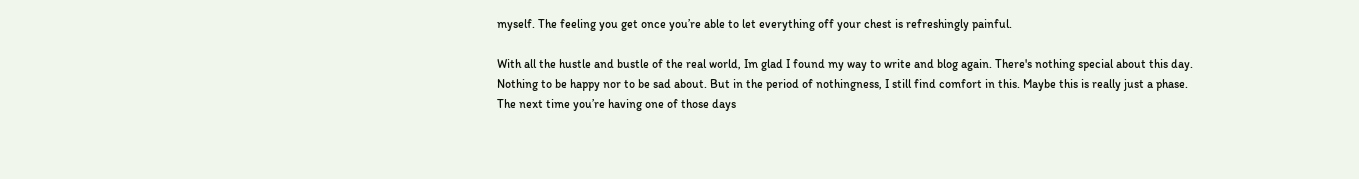myself. The feeling you get once you’re able to let everything off your chest is refreshingly painful.

With all the hustle and bustle of the real world, Im glad I found my way to write and blog again. There's nothing special about this day. Nothing to be happy nor to be sad about. But in the period of nothingness, I still find comfort in this. Maybe this is really just a phase. The next time you’re having one of those days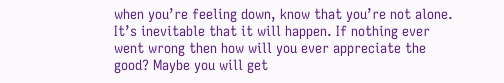when you’re feeling down, know that you’re not alone. It’s inevitable that it will happen. If nothing ever went wrong then how will you ever appreciate the good? Maybe you will get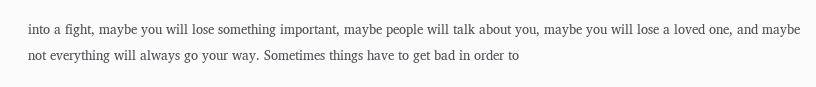into a fight, maybe you will lose something important, maybe people will talk about you, maybe you will lose a loved one, and maybe not everything will always go your way. Sometimes things have to get bad in order to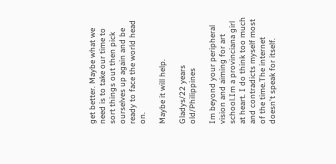get better. Maybe what we need is to take our time to sort things out then pick ourselves up again and be ready to face the world head on.

Maybe it will help.

Gladys/22 years old/Philippines

Im beyond your peripheral vision and aiming for art school.Im a provinciana girl at heart. I do think too much and contradicts myself most of the time.The internet doesn't speak for itself.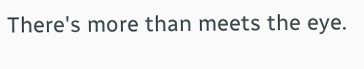There's more than meets the eye.